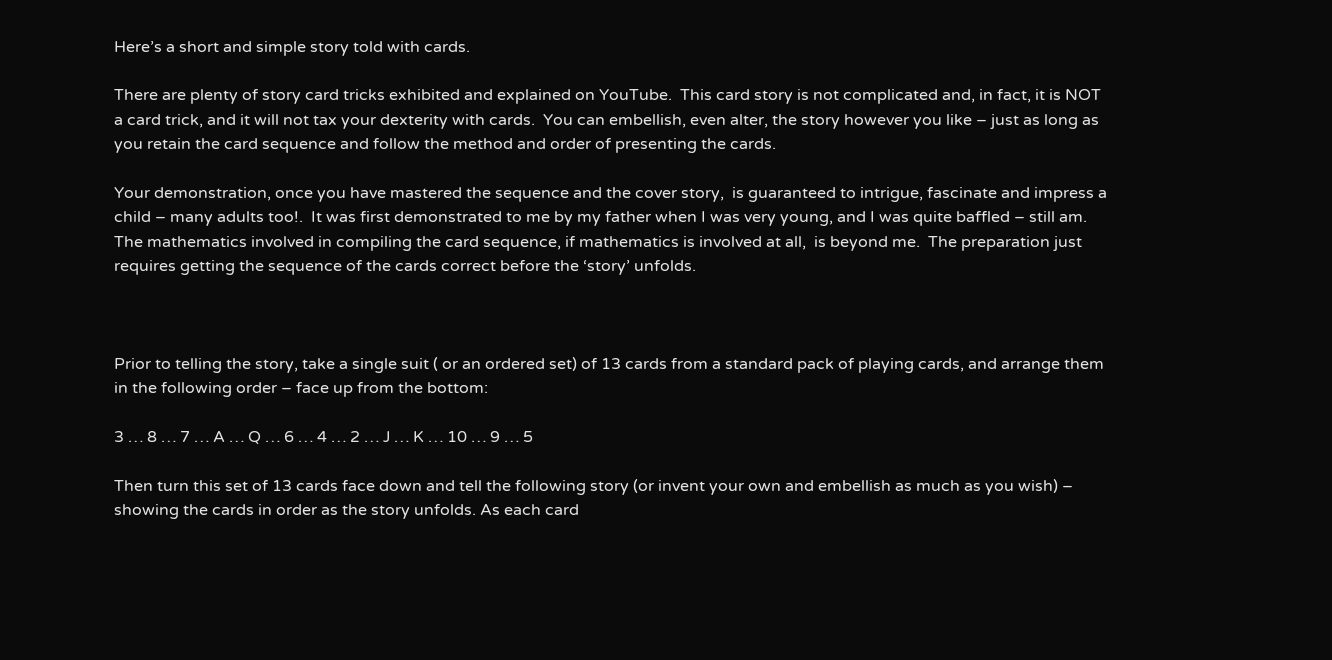Here’s a short and simple story told with cards.

There are plenty of story card tricks exhibited and explained on YouTube.  This card story is not complicated and, in fact, it is NOT a card trick, and it will not tax your dexterity with cards.  You can embellish, even alter, the story however you like – just as long as you retain the card sequence and follow the method and order of presenting the cards.

Your demonstration, once you have mastered the sequence and the cover story,  is guaranteed to intrigue, fascinate and impress a child – many adults too!.  It was first demonstrated to me by my father when I was very young, and I was quite baffled – still am.  The mathematics involved in compiling the card sequence, if mathematics is involved at all,  is beyond me.  The preparation just requires getting the sequence of the cards correct before the ‘story’ unfolds.



Prior to telling the story, take a single suit ( or an ordered set) of 13 cards from a standard pack of playing cards, and arrange them in the following order – face up from the bottom:

3 … 8 … 7 … A … Q … 6 … 4 … 2 … J … K … 10 … 9 … 5

Then turn this set of 13 cards face down and tell the following story (or invent your own and embellish as much as you wish) – showing the cards in order as the story unfolds. As each card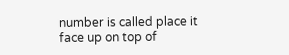number is called place it face up on top of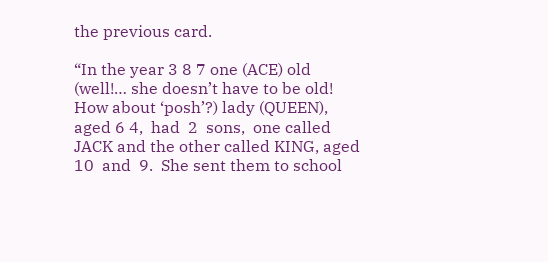the previous card.

“In the year 3 8 7 one (ACE) old  (well!… she doesn’t have to be old!  How about ‘posh’?) lady (QUEEN), aged 6 4,  had  2  sons,  one called JACK and the other called KING, aged  10  and  9.  She sent them to school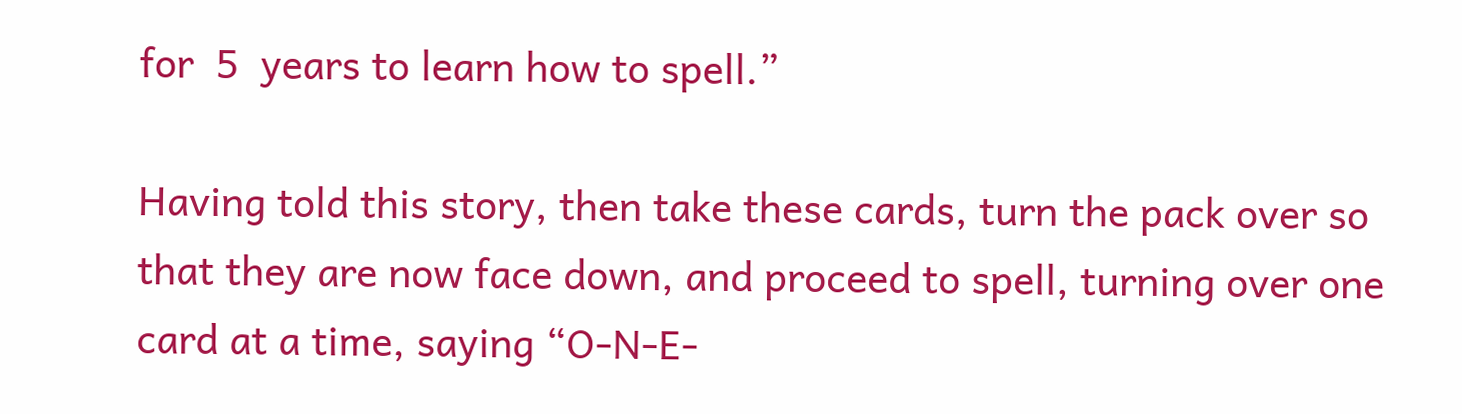for  5  years to learn how to spell.”

Having told this story, then take these cards, turn the pack over so that they are now face down, and proceed to spell, turning over one card at a time, saying “O-N-E-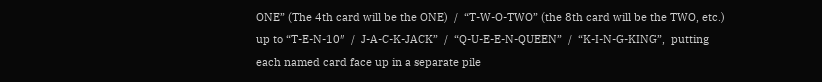ONE” (The 4th card will be the ONE)  /  “T-W-O-TWO” (the 8th card will be the TWO, etc.)  up to “T-E-N-10″  /  J-A-C-K-JACK”  /  “Q-U-E-E-N-QUEEN”  /  “K-I-N-G-KING”,  putting each named card face up in a separate pile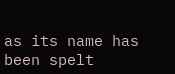as its name has been spelt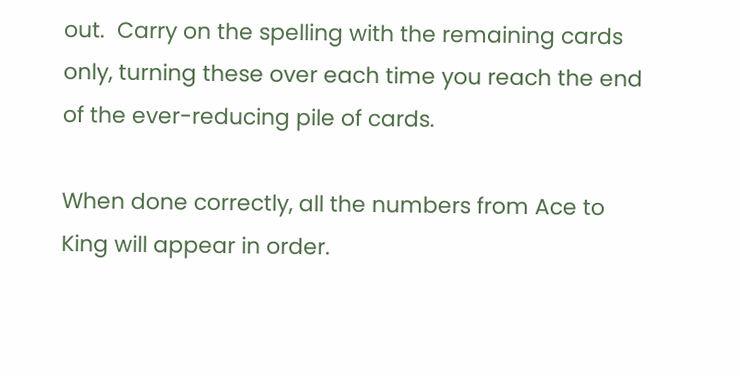out.  Carry on the spelling with the remaining cards only, turning these over each time you reach the end of the ever-reducing pile of cards.

When done correctly, all the numbers from Ace to King will appear in order.